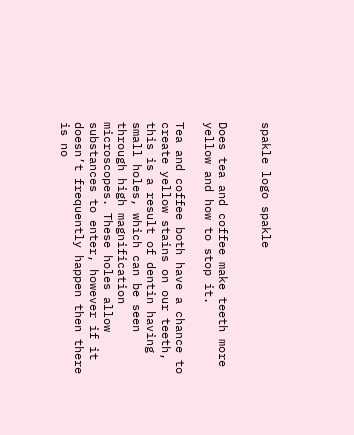spakle logo spakle


Does tea and coffee make teeth more yellow and how to stop it.

Tea and coffee both have a chance to create yellow stains on our teeth, this is a result of dentin having small holes, which can be seen through high magnification microscopes. These holes allow substances to enter, however if it doesn’t frequently happen then there is no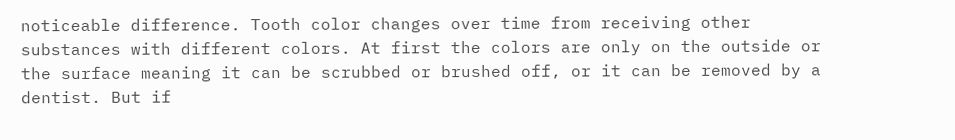noticeable difference. Tooth color changes over time from receiving other substances with different colors. At first the colors are only on the outside or the surface meaning it can be scrubbed or brushed off, or it can be removed by a dentist. But if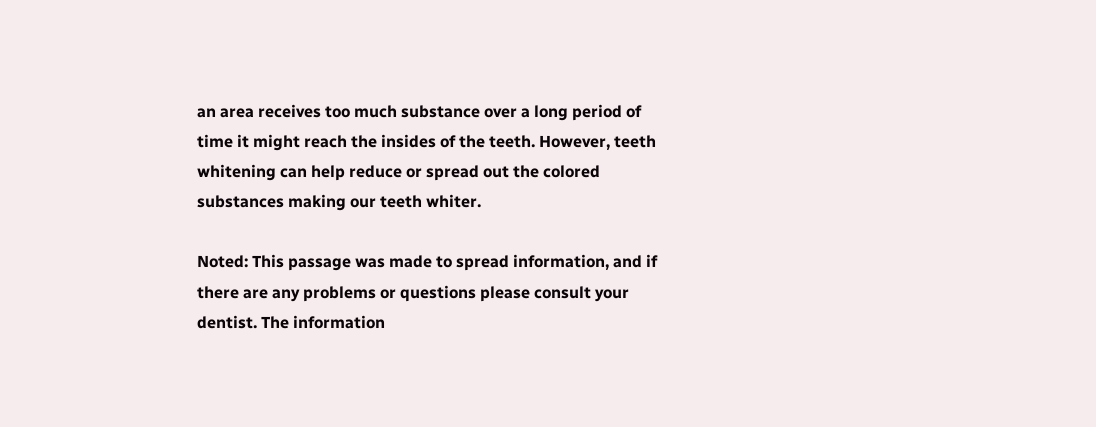an area receives too much substance over a long period of time it might reach the insides of the teeth. However, teeth whitening can help reduce or spread out the colored substances making our teeth whiter.

Noted: This passage was made to spread information, and if there are any problems or questions please consult your dentist. The information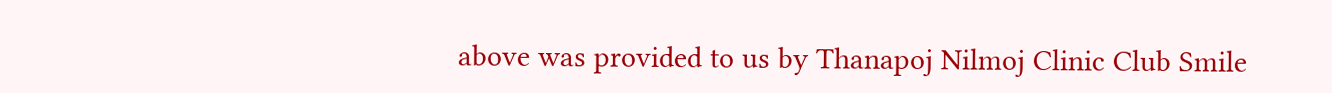above was provided to us by Thanapoj Nilmoj Clinic Club Smile